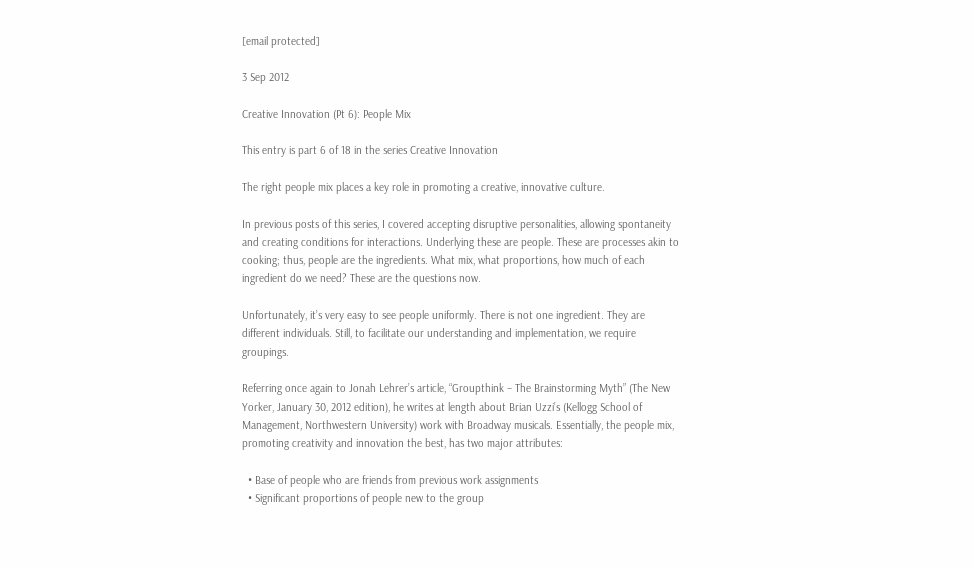[email protected]

3 Sep 2012

Creative Innovation (Pt 6): People Mix

This entry is part 6 of 18 in the series Creative Innovation

The right people mix places a key role in promoting a creative, innovative culture.

In previous posts of this series, I covered accepting disruptive personalities, allowing spontaneity and creating conditions for interactions. Underlying these are people. These are processes akin to cooking; thus, people are the ingredients. What mix, what proportions, how much of each ingredient do we need? These are the questions now.

Unfortunately, it’s very easy to see people uniformly. There is not one ingredient. They are different individuals. Still, to facilitate our understanding and implementation, we require groupings.

Referring once again to Jonah Lehrer’s article, “Groupthink – The Brainstorming Myth” (The New Yorker, January 30, 2012 edition), he writes at length about Brian Uzzi’s (Kellogg School of Management, Northwestern University) work with Broadway musicals. Essentially, the people mix, promoting creativity and innovation the best, has two major attributes:

  • Base of people who are friends from previous work assignments
  • Significant proportions of people new to the group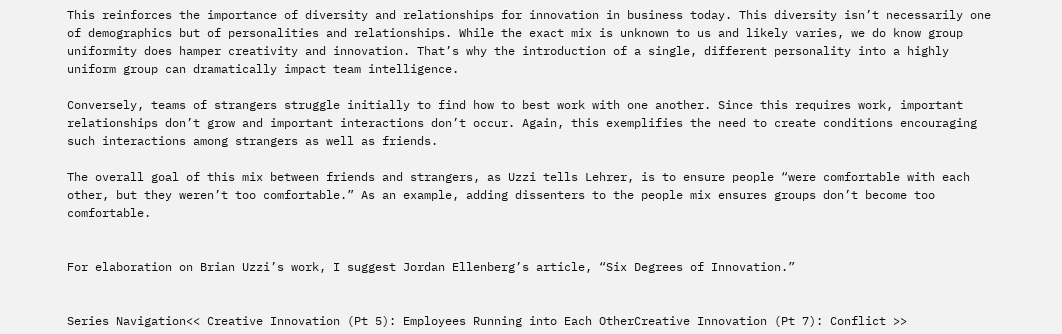This reinforces the importance of diversity and relationships for innovation in business today. This diversity isn’t necessarily one of demographics but of personalities and relationships. While the exact mix is unknown to us and likely varies, we do know group uniformity does hamper creativity and innovation. That’s why the introduction of a single, different personality into a highly uniform group can dramatically impact team intelligence.

Conversely, teams of strangers struggle initially to find how to best work with one another. Since this requires work, important relationships don’t grow and important interactions don’t occur. Again, this exemplifies the need to create conditions encouraging such interactions among strangers as well as friends.

The overall goal of this mix between friends and strangers, as Uzzi tells Lehrer, is to ensure people “were comfortable with each other, but they weren’t too comfortable.” As an example, adding dissenters to the people mix ensures groups don’t become too comfortable.


For elaboration on Brian Uzzi’s work, I suggest Jordan Ellenberg’s article, “Six Degrees of Innovation.”


Series Navigation<< Creative Innovation (Pt 5): Employees Running into Each OtherCreative Innovation (Pt 7): Conflict >>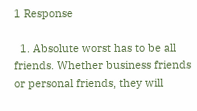1 Response

  1. Absolute worst has to be all friends. Whether business friends or personal friends, they will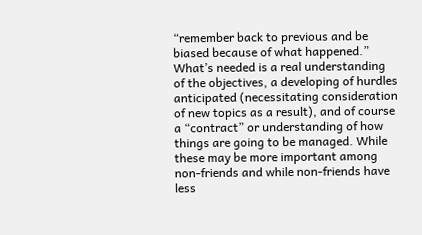“remember back to previous and be biased because of what happened.” What’s needed is a real understanding of the objectives, a developing of hurdles anticipated (necessitating consideration of new topics as a result), and of course a “contract” or understanding of how things are going to be managed. While these may be more important among non-friends and while non-friends have less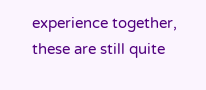experience together, these are still quite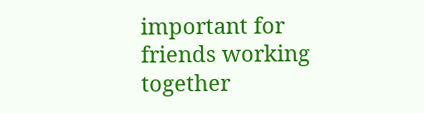important for friends working together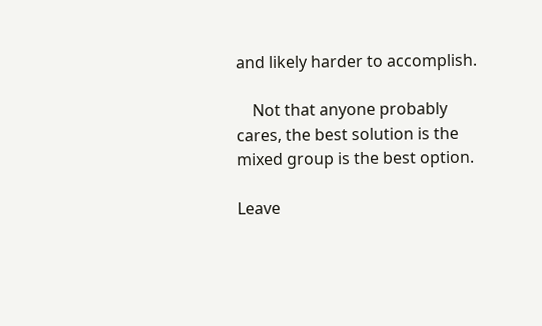and likely harder to accomplish.

    Not that anyone probably cares, the best solution is the mixed group is the best option.

Leave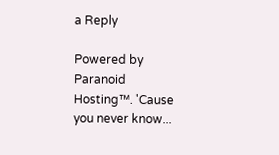a Reply

Powered by Paranoid Hosting™. 'Cause you never know...